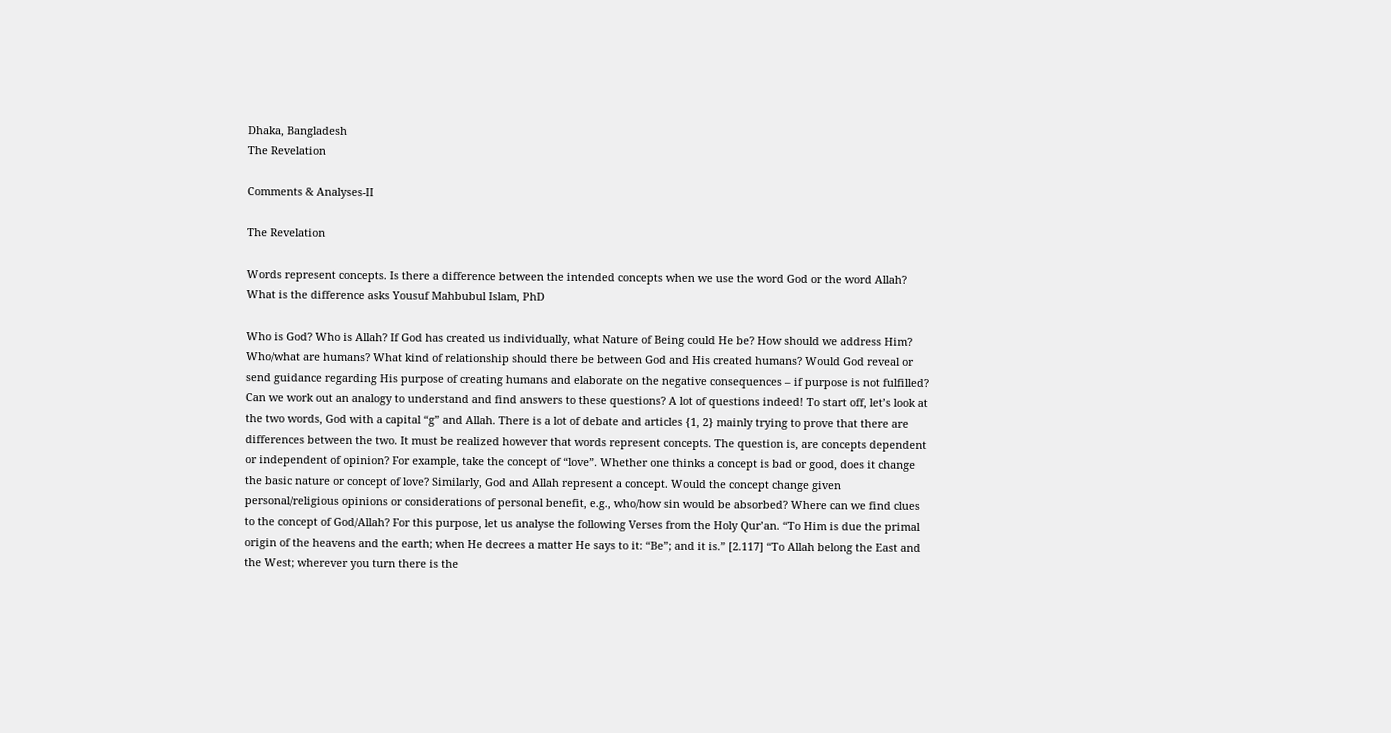Dhaka, Bangladesh
The Revelation

Comments & Analyses-II

The Revelation

Words represent concepts. Is there a difference between the intended concepts when we use the word God or the word Allah? What is the difference asks Yousuf Mahbubul Islam, PhD

Who is God? Who is Allah? If God has created us individually, what Nature of Being could He be? How should we address Him? Who/what are humans? What kind of relationship should there be between God and His created humans? Would God reveal or send guidance regarding His purpose of creating humans and elaborate on the negative consequences – if purpose is not fulfilled? Can we work out an analogy to understand and find answers to these questions? A lot of questions indeed! To start off, let’s look at the two words, God with a capital “g” and Allah. There is a lot of debate and articles {1, 2} mainly trying to prove that there are differences between the two. It must be realized however that words represent concepts. The question is, are concepts dependent or independent of opinion? For example, take the concept of “love”. Whether one thinks a concept is bad or good, does it change the basic nature or concept of love? Similarly, God and Allah represent a concept. Would the concept change given personal/religious opinions or considerations of personal benefit, e.g., who/how sin would be absorbed? Where can we find clues to the concept of God/Allah? For this purpose, let us analyse the following Verses from the Holy Qur’an. “To Him is due the primal origin of the heavens and the earth; when He decrees a matter He says to it: “Be”; and it is.” [2.117] “To Allah belong the East and the West; wherever you turn there is the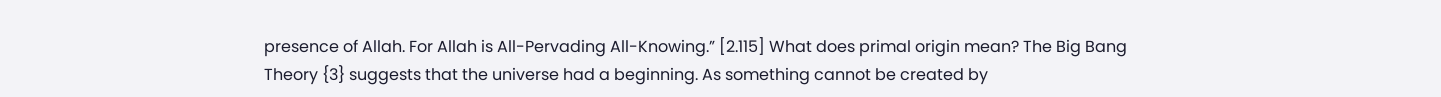presence of Allah. For Allah is All-Pervading All-Knowing.” [2.115] What does primal origin mean? The Big Bang Theory {3} suggests that the universe had a beginning. As something cannot be created by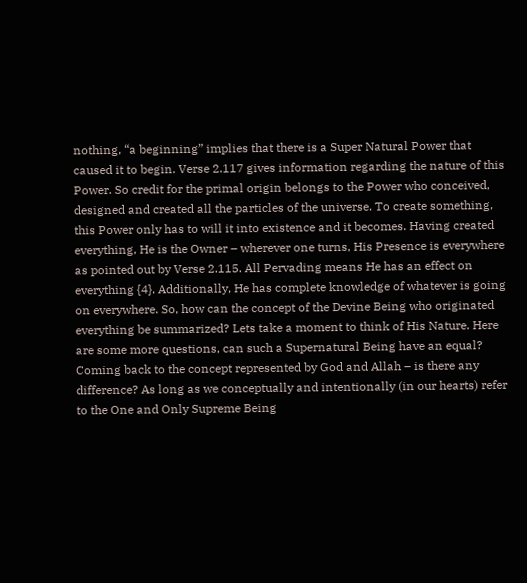nothing, “a beginning” implies that there is a Super Natural Power that caused it to begin. Verse 2.117 gives information regarding the nature of this Power. So credit for the primal origin belongs to the Power who conceived, designed and created all the particles of the universe. To create something, this Power only has to will it into existence and it becomes. Having created everything, He is the Owner – wherever one turns, His Presence is everywhere as pointed out by Verse 2.115. All Pervading means He has an effect on everything {4}. Additionally, He has complete knowledge of whatever is going on everywhere. So, how can the concept of the Devine Being who originated everything be summarized? Lets take a moment to think of His Nature. Here are some more questions, can such a Supernatural Being have an equal? Coming back to the concept represented by God and Allah – is there any difference? As long as we conceptually and intentionally (in our hearts) refer to the One and Only Supreme Being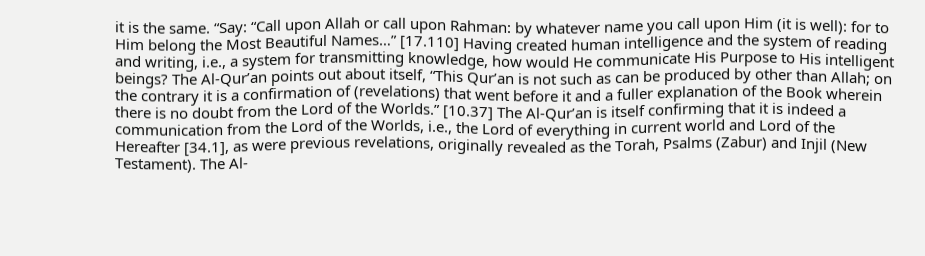it is the same. “Say: “Call upon Allah or call upon Rahman: by whatever name you call upon Him (it is well): for to Him belong the Most Beautiful Names…” [17.110] Having created human intelligence and the system of reading and writing, i.e., a system for transmitting knowledge, how would He communicate His Purpose to His intelligent beings? The Al-Qur’an points out about itself, “This Qur’an is not such as can be produced by other than Allah; on the contrary it is a confirmation of (revelations) that went before it and a fuller explanation of the Book wherein there is no doubt from the Lord of the Worlds.” [10.37] The Al-Qur’an is itself confirming that it is indeed a communication from the Lord of the Worlds, i.e., the Lord of everything in current world and Lord of the Hereafter [34.1], as were previous revelations, originally revealed as the Torah, Psalms (Zabur) and Injil (New Testament). The Al-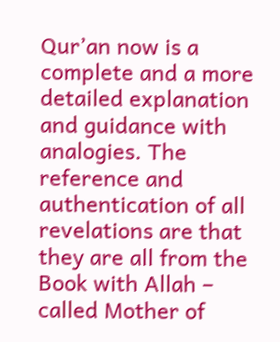Qur’an now is a complete and a more detailed explanation and guidance with analogies. The reference and authentication of all revelations are that they are all from the Book with Allah – called Mother of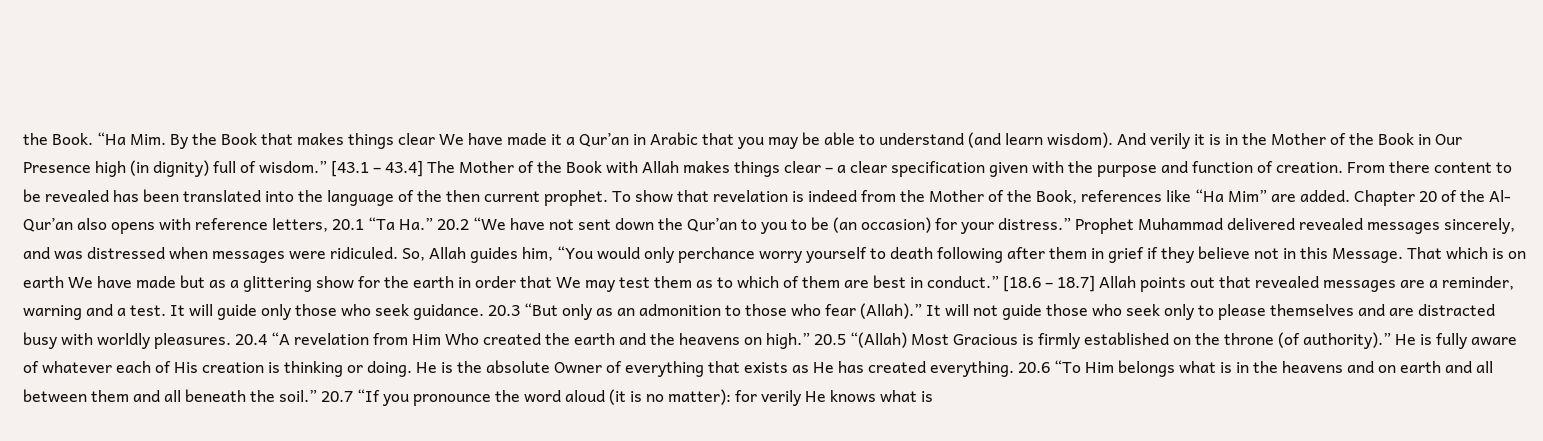the Book. “Ha Mim. By the Book that makes things clear We have made it a Qur’an in Arabic that you may be able to understand (and learn wisdom). And verily it is in the Mother of the Book in Our Presence high (in dignity) full of wisdom.” [43.1 – 43.4] The Mother of the Book with Allah makes things clear – a clear specification given with the purpose and function of creation. From there content to be revealed has been translated into the language of the then current prophet. To show that revelation is indeed from the Mother of the Book, references like “Ha Mim” are added. Chapter 20 of the Al-Qur’an also opens with reference letters, 20.1 “Ta Ha.” 20.2 “We have not sent down the Qur’an to you to be (an occasion) for your distress.” Prophet Muhammad delivered revealed messages sincerely, and was distressed when messages were ridiculed. So, Allah guides him, “You would only perchance worry yourself to death following after them in grief if they believe not in this Message. That which is on earth We have made but as a glittering show for the earth in order that We may test them as to which of them are best in conduct.” [18.6 – 18.7] Allah points out that revealed messages are a reminder, warning and a test. It will guide only those who seek guidance. 20.3 “But only as an admonition to those who fear (Allah).” It will not guide those who seek only to please themselves and are distracted busy with worldly pleasures. 20.4 “A revelation from Him Who created the earth and the heavens on high.” 20.5 “(Allah) Most Gracious is firmly established on the throne (of authority).” He is fully aware of whatever each of His creation is thinking or doing. He is the absolute Owner of everything that exists as He has created everything. 20.6 “To Him belongs what is in the heavens and on earth and all between them and all beneath the soil.” 20.7 “If you pronounce the word aloud (it is no matter): for verily He knows what is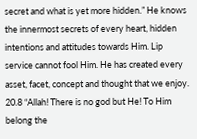secret and what is yet more hidden.” He knows the innermost secrets of every heart, hidden intentions and attitudes towards Him. Lip service cannot fool Him. He has created every asset, facet, concept and thought that we enjoy. 20.8 “Allah! There is no god but He! To Him belong the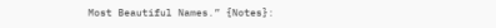Most Beautiful Names.” {Notes}: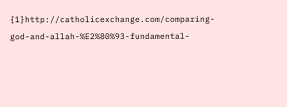{1}http://catholicexchange.com/comparing-god-and-allah-%E2%80%93-fundamental-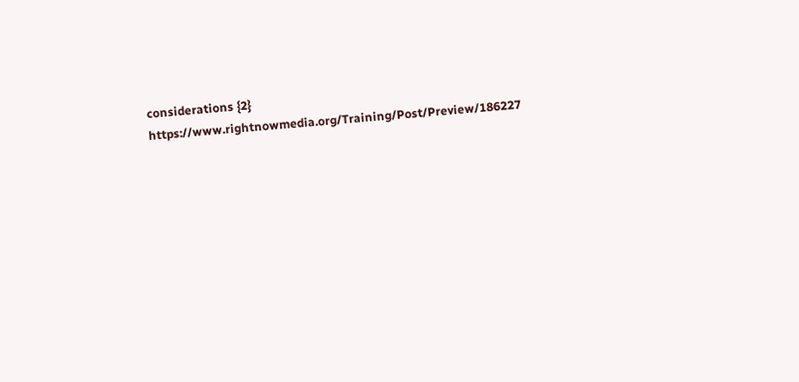considerations {2} https://www.rightnowmedia.org/Training/Post/Preview/186227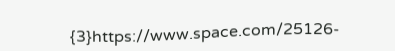{3}https://www.space.com/25126-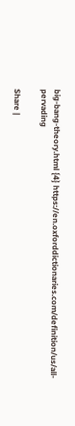big-bang-theory.html {4} https://en.oxforddictionaries.com/definition/us/all-pervading

Share |